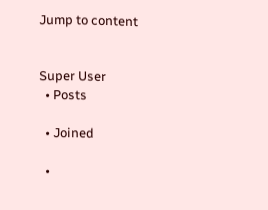Jump to content


Super User
  • Posts

  • Joined

  •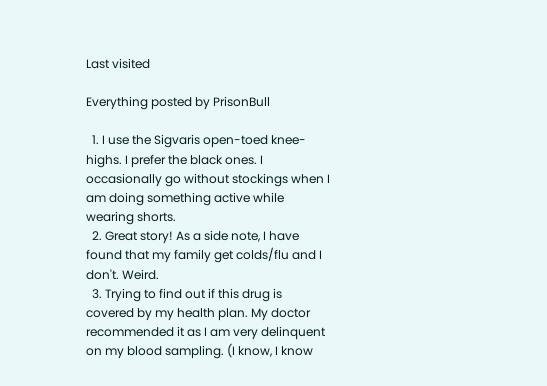Last visited

Everything posted by PrisonBull

  1. I use the Sigvaris open-toed knee-highs. I prefer the black ones. I occasionally go without stockings when I am doing something active while wearing shorts.
  2. Great story! As a side note, I have found that my family get colds/flu and I don't. Weird.
  3. Trying to find out if this drug is covered by my health plan. My doctor recommended it as I am very delinquent on my blood sampling. (I know, I know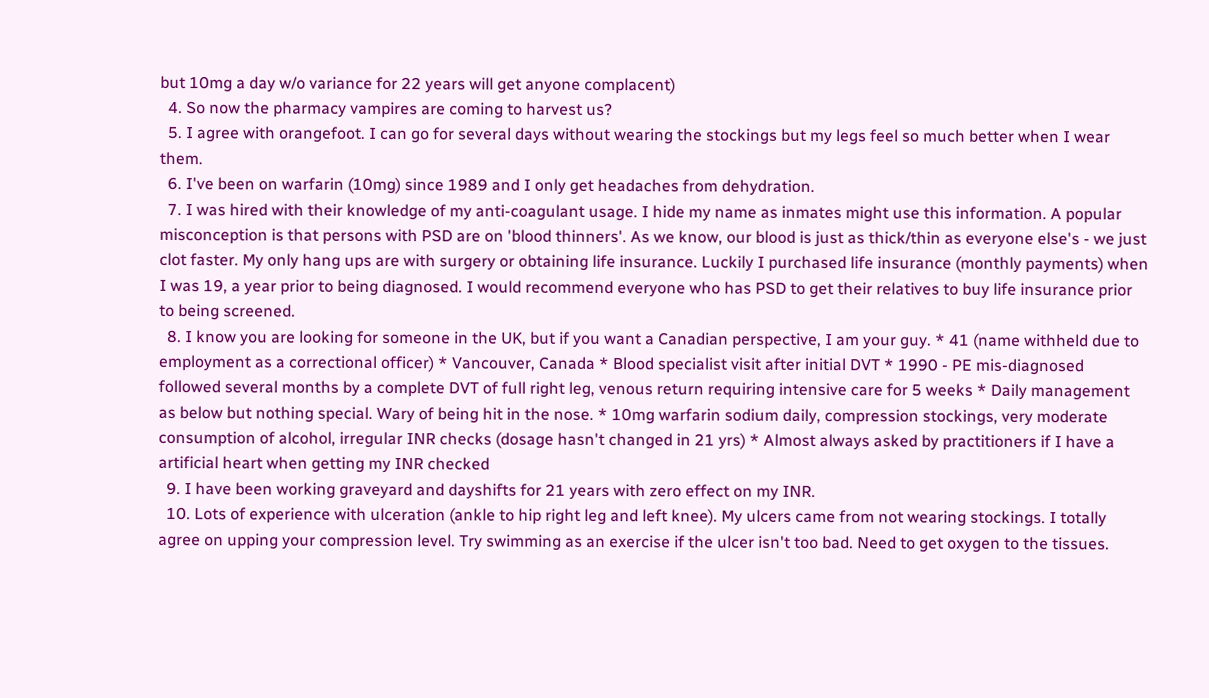but 10mg a day w/o variance for 22 years will get anyone complacent)
  4. So now the pharmacy vampires are coming to harvest us?
  5. I agree with orangefoot. I can go for several days without wearing the stockings but my legs feel so much better when I wear them.
  6. I've been on warfarin (10mg) since 1989 and I only get headaches from dehydration.
  7. I was hired with their knowledge of my anti-coagulant usage. I hide my name as inmates might use this information. A popular misconception is that persons with PSD are on 'blood thinners'. As we know, our blood is just as thick/thin as everyone else's - we just clot faster. My only hang ups are with surgery or obtaining life insurance. Luckily I purchased life insurance (monthly payments) when I was 19, a year prior to being diagnosed. I would recommend everyone who has PSD to get their relatives to buy life insurance prior to being screened.
  8. I know you are looking for someone in the UK, but if you want a Canadian perspective, I am your guy. * 41 (name withheld due to employment as a correctional officer) * Vancouver, Canada * Blood specialist visit after initial DVT * 1990 - PE mis-diagnosed followed several months by a complete DVT of full right leg, venous return requiring intensive care for 5 weeks * Daily management as below but nothing special. Wary of being hit in the nose. * 10mg warfarin sodium daily, compression stockings, very moderate consumption of alcohol, irregular INR checks (dosage hasn't changed in 21 yrs) * Almost always asked by practitioners if I have a artificial heart when getting my INR checked
  9. I have been working graveyard and dayshifts for 21 years with zero effect on my INR.
  10. Lots of experience with ulceration (ankle to hip right leg and left knee). My ulcers came from not wearing stockings. I totally agree on upping your compression level. Try swimming as an exercise if the ulcer isn't too bad. Need to get oxygen to the tissues.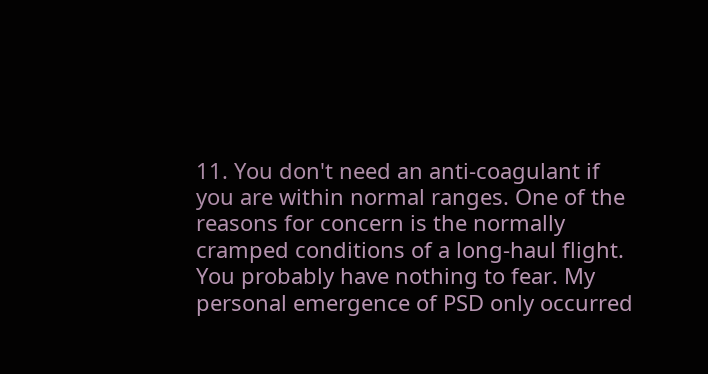11. You don't need an anti-coagulant if you are within normal ranges. One of the reasons for concern is the normally cramped conditions of a long-haul flight. You probably have nothing to fear. My personal emergence of PSD only occurred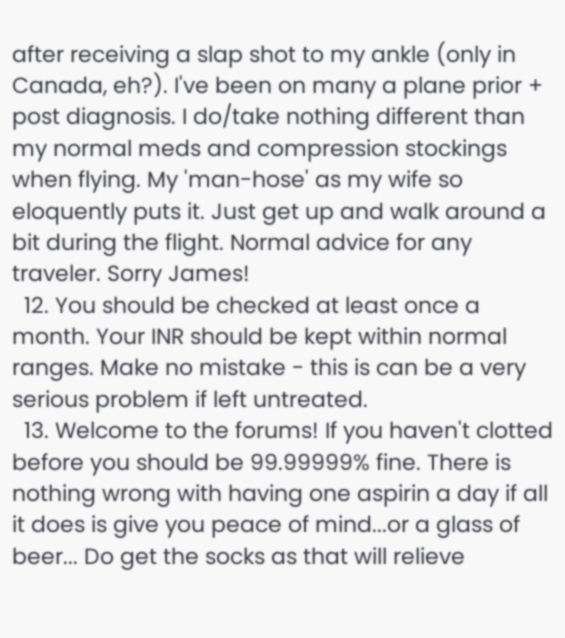after receiving a slap shot to my ankle (only in Canada, eh?). I've been on many a plane prior + post diagnosis. I do/take nothing different than my normal meds and compression stockings when flying. My 'man-hose' as my wife so eloquently puts it. Just get up and walk around a bit during the flight. Normal advice for any traveler. Sorry James!
  12. You should be checked at least once a month. Your INR should be kept within normal ranges. Make no mistake - this is can be a very serious problem if left untreated.
  13. Welcome to the forums! If you haven't clotted before you should be 99.99999% fine. There is nothing wrong with having one aspirin a day if all it does is give you peace of mind...or a glass of beer... Do get the socks as that will relieve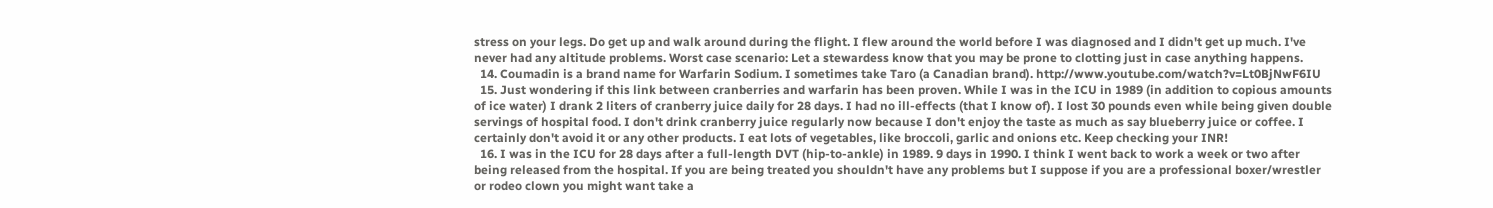stress on your legs. Do get up and walk around during the flight. I flew around the world before I was diagnosed and I didn't get up much. I've never had any altitude problems. Worst case scenario: Let a stewardess know that you may be prone to clotting just in case anything happens.
  14. Coumadin is a brand name for Warfarin Sodium. I sometimes take Taro (a Canadian brand). http://www.youtube.com/watch?v=Lt0BjNwF6IU
  15. Just wondering if this link between cranberries and warfarin has been proven. While I was in the ICU in 1989 (in addition to copious amounts of ice water) I drank 2 liters of cranberry juice daily for 28 days. I had no ill-effects (that I know of). I lost 30 pounds even while being given double servings of hospital food. I don't drink cranberry juice regularly now because I don't enjoy the taste as much as say blueberry juice or coffee. I certainly don't avoid it or any other products. I eat lots of vegetables, like broccoli, garlic and onions etc. Keep checking your INR!
  16. I was in the ICU for 28 days after a full-length DVT (hip-to-ankle) in 1989. 9 days in 1990. I think I went back to work a week or two after being released from the hospital. If you are being treated you shouldn't have any problems but I suppose if you are a professional boxer/wrestler or rodeo clown you might want take a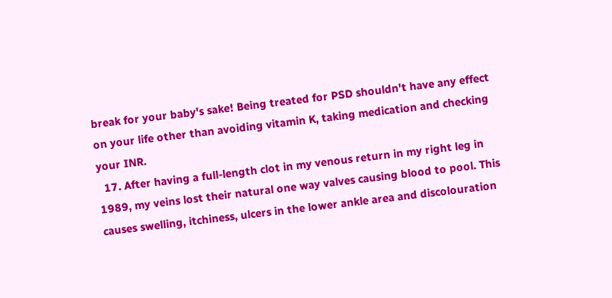break for your baby's sake! Being treated for PSD shouldn't have any effect on your life other than avoiding vitamin K, taking medication and checking your INR.
  17. After having a full-length clot in my venous return in my right leg in 1989, my veins lost their natural one way valves causing blood to pool. This causes swelling, itchiness, ulcers in the lower ankle area and discolouration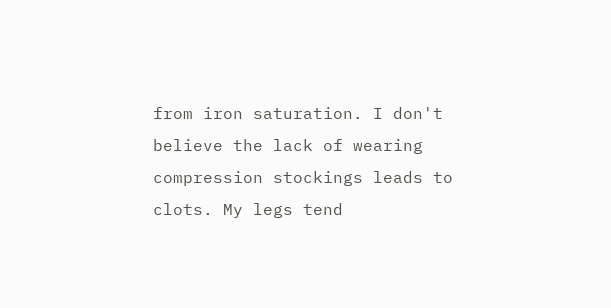from iron saturation. I don't believe the lack of wearing compression stockings leads to clots. My legs tend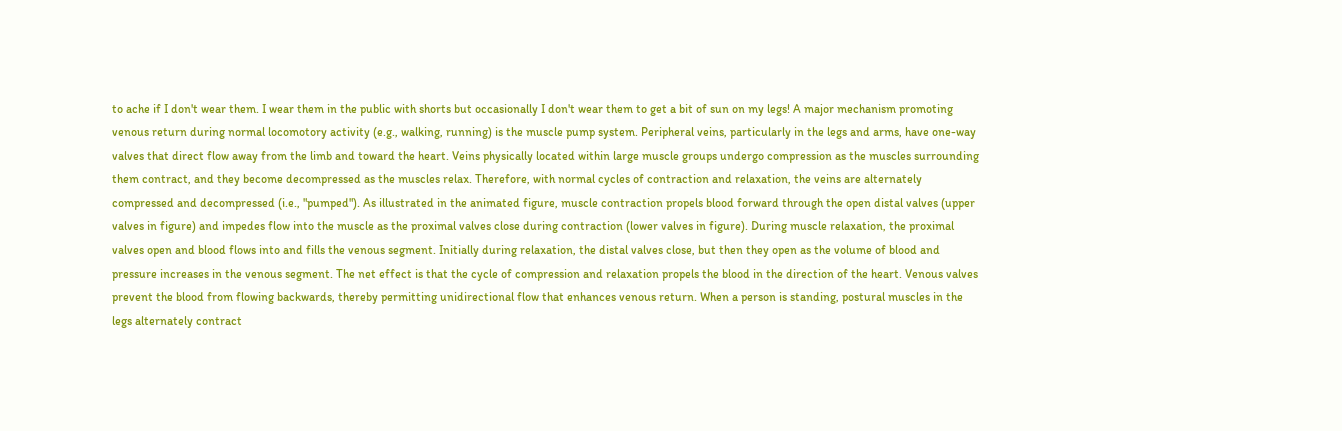to ache if I don't wear them. I wear them in the public with shorts but occasionally I don't wear them to get a bit of sun on my legs! A major mechanism promoting venous return during normal locomotory activity (e.g., walking, running) is the muscle pump system. Peripheral veins, particularly in the legs and arms, have one-way valves that direct flow away from the limb and toward the heart. Veins physically located within large muscle groups undergo compression as the muscles surrounding them contract, and they become decompressed as the muscles relax. Therefore, with normal cycles of contraction and relaxation, the veins are alternately compressed and decompressed (i.e., "pumped"). As illustrated in the animated figure, muscle contraction propels blood forward through the open distal valves (upper valves in figure) and impedes flow into the muscle as the proximal valves close during contraction (lower valves in figure). During muscle relaxation, the proximal valves open and blood flows into and fills the venous segment. Initially during relaxation, the distal valves close, but then they open as the volume of blood and pressure increases in the venous segment. The net effect is that the cycle of compression and relaxation propels the blood in the direction of the heart. Venous valves prevent the blood from flowing backwards, thereby permitting unidirectional flow that enhances venous return. When a person is standing, postural muscles in the legs alternately contract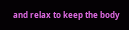and relax to keep the body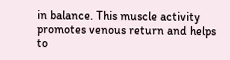in balance. This muscle activity promotes venous return and helps to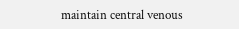maintain central venous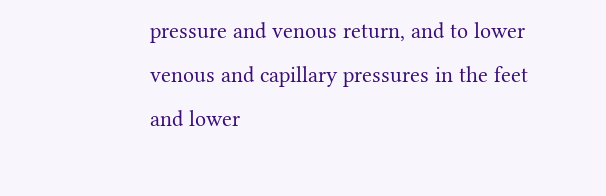pressure and venous return, and to lower venous and capillary pressures in the feet and lower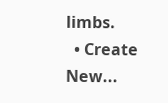limbs.
  • Create New...